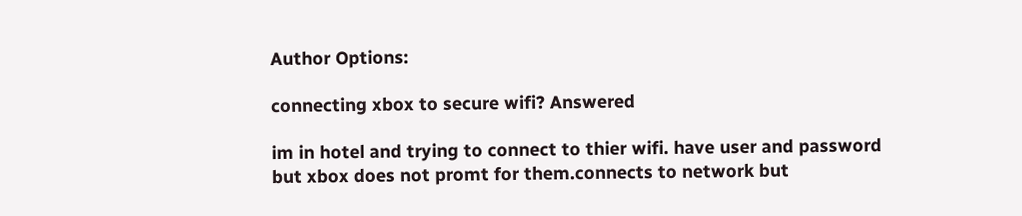Author Options:

connecting xbox to secure wifi? Answered

im in hotel and trying to connect to thier wifi. have user and password but xbox does not promt for them.connects to network but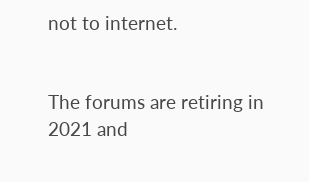not to internet.


The forums are retiring in 2021 and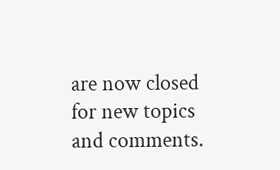are now closed for new topics and comments.